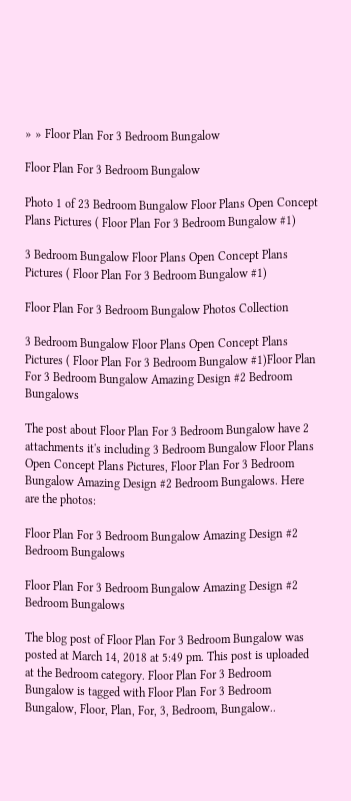» » Floor Plan For 3 Bedroom Bungalow

Floor Plan For 3 Bedroom Bungalow

Photo 1 of 23 Bedroom Bungalow Floor Plans Open Concept Plans Pictures ( Floor Plan For 3 Bedroom Bungalow #1)

3 Bedroom Bungalow Floor Plans Open Concept Plans Pictures ( Floor Plan For 3 Bedroom Bungalow #1)

Floor Plan For 3 Bedroom Bungalow Photos Collection

3 Bedroom Bungalow Floor Plans Open Concept Plans Pictures ( Floor Plan For 3 Bedroom Bungalow #1)Floor Plan For 3 Bedroom Bungalow Amazing Design #2 Bedroom Bungalows

The post about Floor Plan For 3 Bedroom Bungalow have 2 attachments it's including 3 Bedroom Bungalow Floor Plans Open Concept Plans Pictures, Floor Plan For 3 Bedroom Bungalow Amazing Design #2 Bedroom Bungalows. Here are the photos:

Floor Plan For 3 Bedroom Bungalow Amazing Design #2 Bedroom Bungalows

Floor Plan For 3 Bedroom Bungalow Amazing Design #2 Bedroom Bungalows

The blog post of Floor Plan For 3 Bedroom Bungalow was posted at March 14, 2018 at 5:49 pm. This post is uploaded at the Bedroom category. Floor Plan For 3 Bedroom Bungalow is tagged with Floor Plan For 3 Bedroom Bungalow, Floor, Plan, For, 3, Bedroom, Bungalow..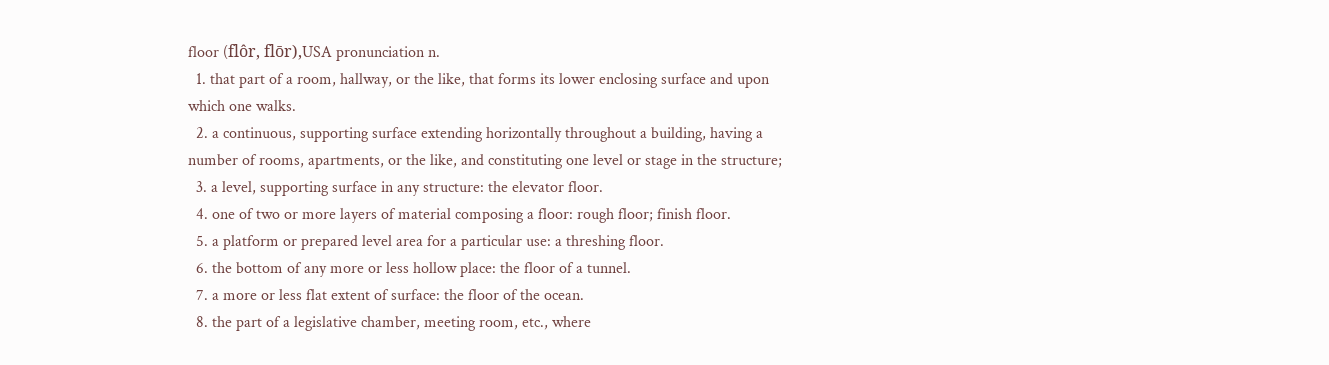floor (flôr, flōr),USA pronunciation n.
  1. that part of a room, hallway, or the like, that forms its lower enclosing surface and upon which one walks.
  2. a continuous, supporting surface extending horizontally throughout a building, having a number of rooms, apartments, or the like, and constituting one level or stage in the structure;
  3. a level, supporting surface in any structure: the elevator floor.
  4. one of two or more layers of material composing a floor: rough floor; finish floor.
  5. a platform or prepared level area for a particular use: a threshing floor.
  6. the bottom of any more or less hollow place: the floor of a tunnel.
  7. a more or less flat extent of surface: the floor of the ocean.
  8. the part of a legislative chamber, meeting room, etc., where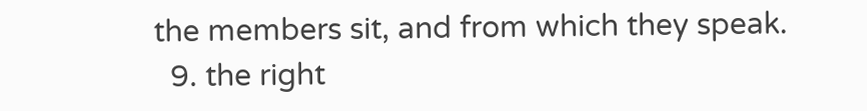the members sit, and from which they speak.
  9. the right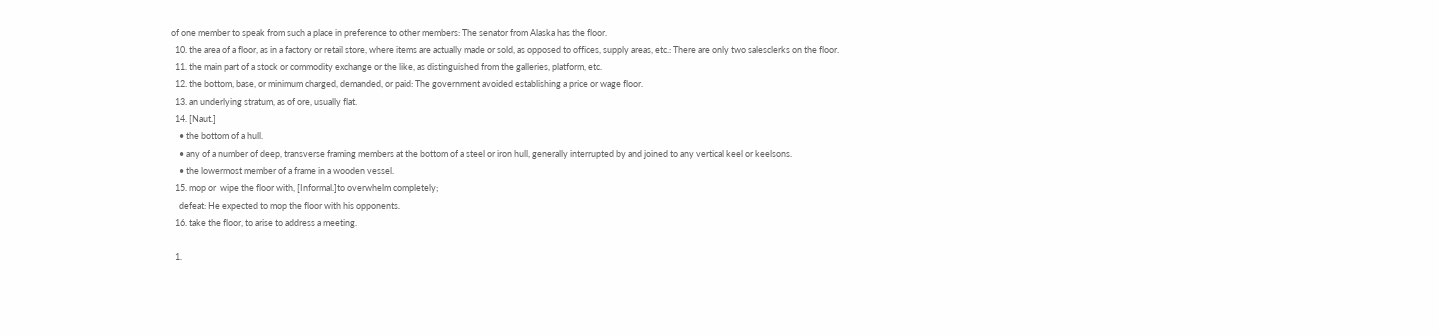of one member to speak from such a place in preference to other members: The senator from Alaska has the floor.
  10. the area of a floor, as in a factory or retail store, where items are actually made or sold, as opposed to offices, supply areas, etc.: There are only two salesclerks on the floor.
  11. the main part of a stock or commodity exchange or the like, as distinguished from the galleries, platform, etc.
  12. the bottom, base, or minimum charged, demanded, or paid: The government avoided establishing a price or wage floor.
  13. an underlying stratum, as of ore, usually flat.
  14. [Naut.]
    • the bottom of a hull.
    • any of a number of deep, transverse framing members at the bottom of a steel or iron hull, generally interrupted by and joined to any vertical keel or keelsons.
    • the lowermost member of a frame in a wooden vessel.
  15. mop or  wipe the floor with, [Informal.]to overwhelm completely;
    defeat: He expected to mop the floor with his opponents.
  16. take the floor, to arise to address a meeting.

  1.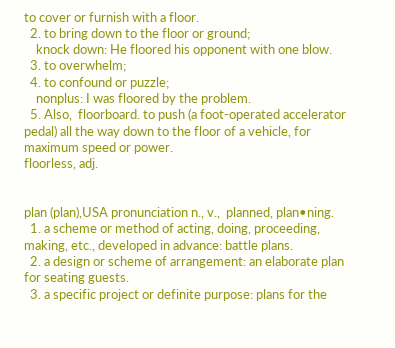to cover or furnish with a floor.
  2. to bring down to the floor or ground;
    knock down: He floored his opponent with one blow.
  3. to overwhelm;
  4. to confound or puzzle;
    nonplus: I was floored by the problem.
  5. Also,  floorboard. to push (a foot-operated accelerator pedal) all the way down to the floor of a vehicle, for maximum speed or power.
floorless, adj.


plan (plan),USA pronunciation n., v.,  planned, plan•ning.
  1. a scheme or method of acting, doing, proceeding, making, etc., developed in advance: battle plans.
  2. a design or scheme of arrangement: an elaborate plan for seating guests.
  3. a specific project or definite purpose: plans for the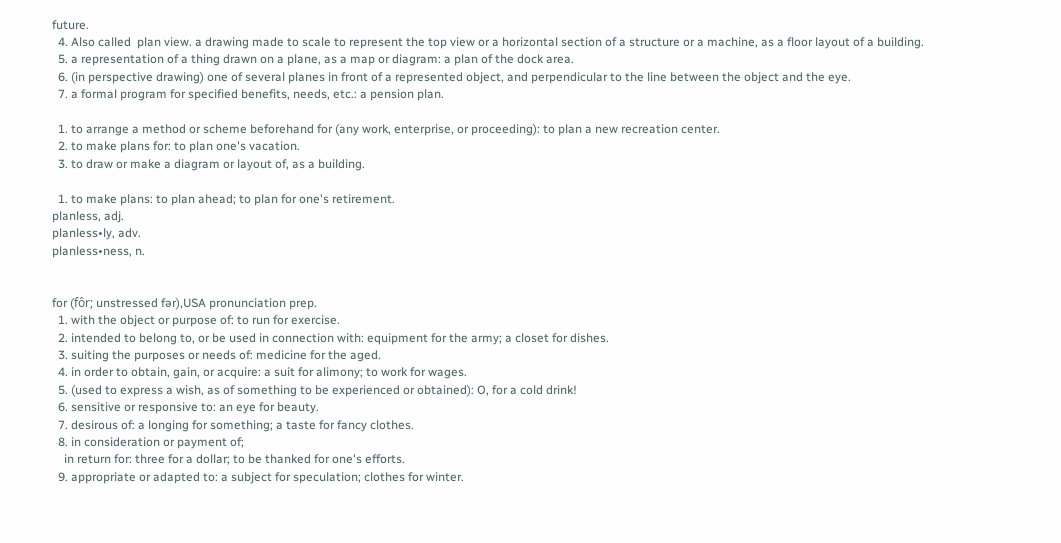future.
  4. Also called  plan view. a drawing made to scale to represent the top view or a horizontal section of a structure or a machine, as a floor layout of a building.
  5. a representation of a thing drawn on a plane, as a map or diagram: a plan of the dock area.
  6. (in perspective drawing) one of several planes in front of a represented object, and perpendicular to the line between the object and the eye.
  7. a formal program for specified benefits, needs, etc.: a pension plan.

  1. to arrange a method or scheme beforehand for (any work, enterprise, or proceeding): to plan a new recreation center.
  2. to make plans for: to plan one's vacation.
  3. to draw or make a diagram or layout of, as a building.

  1. to make plans: to plan ahead; to plan for one's retirement.
planless, adj.
planless•ly, adv.
planless•ness, n.


for (fôr; unstressed fər),USA pronunciation prep.
  1. with the object or purpose of: to run for exercise.
  2. intended to belong to, or be used in connection with: equipment for the army; a closet for dishes.
  3. suiting the purposes or needs of: medicine for the aged.
  4. in order to obtain, gain, or acquire: a suit for alimony; to work for wages.
  5. (used to express a wish, as of something to be experienced or obtained): O, for a cold drink!
  6. sensitive or responsive to: an eye for beauty.
  7. desirous of: a longing for something; a taste for fancy clothes.
  8. in consideration or payment of;
    in return for: three for a dollar; to be thanked for one's efforts.
  9. appropriate or adapted to: a subject for speculation; clothes for winter.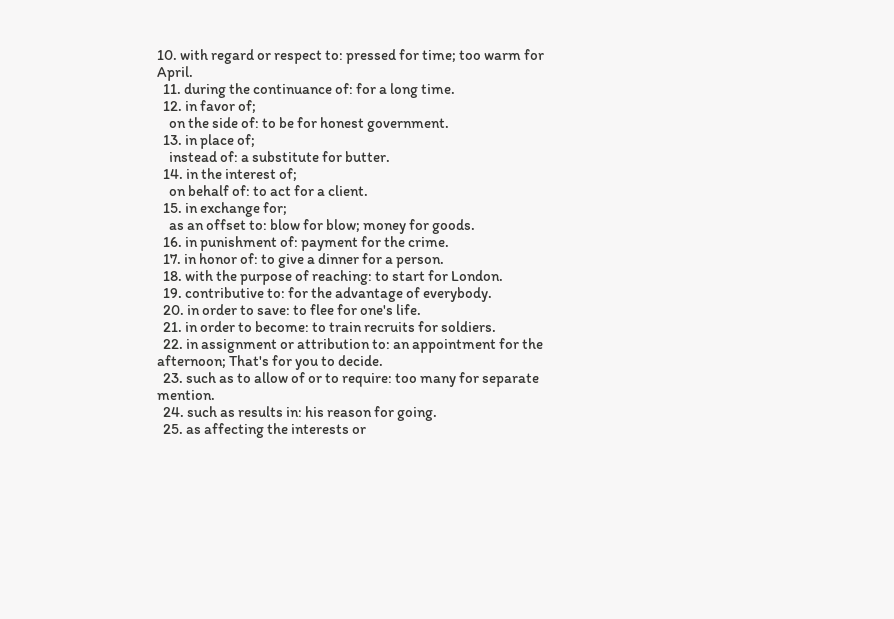10. with regard or respect to: pressed for time; too warm for April.
  11. during the continuance of: for a long time.
  12. in favor of;
    on the side of: to be for honest government.
  13. in place of;
    instead of: a substitute for butter.
  14. in the interest of;
    on behalf of: to act for a client.
  15. in exchange for;
    as an offset to: blow for blow; money for goods.
  16. in punishment of: payment for the crime.
  17. in honor of: to give a dinner for a person.
  18. with the purpose of reaching: to start for London.
  19. contributive to: for the advantage of everybody.
  20. in order to save: to flee for one's life.
  21. in order to become: to train recruits for soldiers.
  22. in assignment or attribution to: an appointment for the afternoon; That's for you to decide.
  23. such as to allow of or to require: too many for separate mention.
  24. such as results in: his reason for going.
  25. as affecting the interests or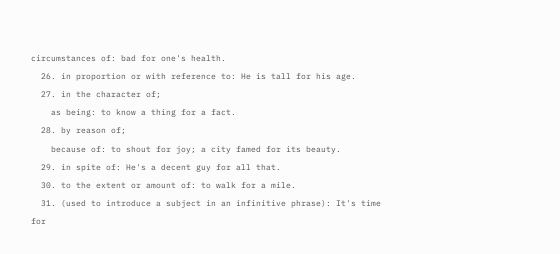circumstances of: bad for one's health.
  26. in proportion or with reference to: He is tall for his age.
  27. in the character of;
    as being: to know a thing for a fact.
  28. by reason of;
    because of: to shout for joy; a city famed for its beauty.
  29. in spite of: He's a decent guy for all that.
  30. to the extent or amount of: to walk for a mile.
  31. (used to introduce a subject in an infinitive phrase): It's time for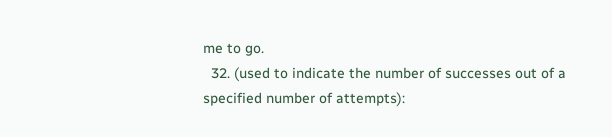me to go.
  32. (used to indicate the number of successes out of a specified number of attempts):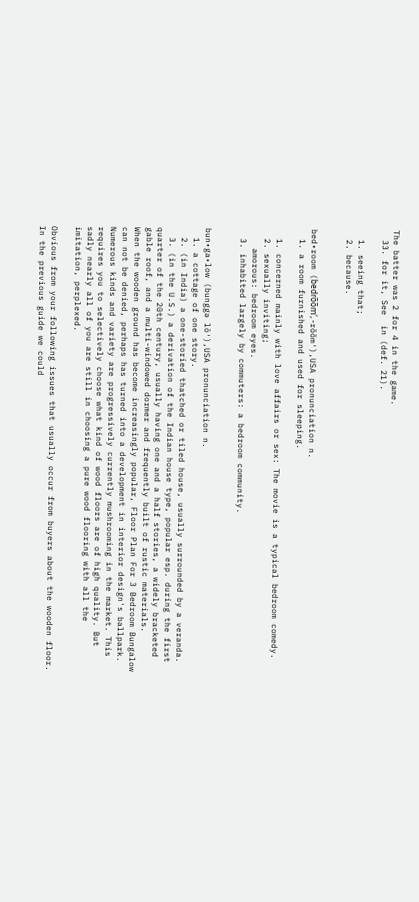The batter was 2 for 4 in the game.
  33. for it, See  in (def. 21).

  1. seeing that;
  2. because.


bed•room (bedro̅o̅m′, -rŏŏm′),USA pronunciation n.
  1. a room furnished and used for sleeping.

  1. concerned mainly with love affairs or sex: The movie is a typical bedroom comedy.
  2. sexually inviting;
    amorous: bedroom eyes.
  3. inhabited largely by commuters: a bedroom community.


bun•ga•low (bunggə lō′),USA pronunciation n.
  1. a cottage of one story.
  2. (in India) a one-storied thatched or tiled house, usually surrounded by a veranda.
  3. (in the U.S.) a derivation of the Indian house type, popular esp. during the first quarter of the 20th century, usually having one and a half stories, a widely bracketed gable roof, and a multi-windowed dormer and frequently built of rustic materials.
When the wooden ground has become increasingly popular, Floor Plan For 3 Bedroom Bungalow can not be denied, perhaps has turned into a development in interior design's ballpark. Numerous kinds and variety are progressively currently mushrooming in the market. This requires you to selectively choose what kind of wood floors are of high quality. But sadly nearly all of you are still in choosing a pure wood flooring with all the imitation, perplexed.

Obvious from your following issues that usually occur from buyers about the wooden floor. In the previous guide we could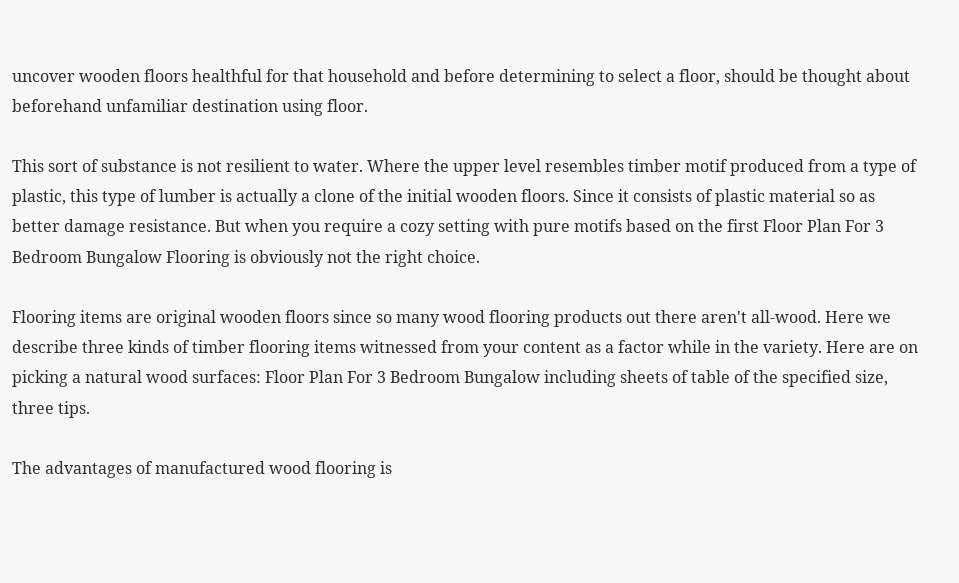uncover wooden floors healthful for that household and before determining to select a floor, should be thought about beforehand unfamiliar destination using floor.

This sort of substance is not resilient to water. Where the upper level resembles timber motif produced from a type of plastic, this type of lumber is actually a clone of the initial wooden floors. Since it consists of plastic material so as better damage resistance. But when you require a cozy setting with pure motifs based on the first Floor Plan For 3 Bedroom Bungalow Flooring is obviously not the right choice.

Flooring items are original wooden floors since so many wood flooring products out there aren't all-wood. Here we describe three kinds of timber flooring items witnessed from your content as a factor while in the variety. Here are on picking a natural wood surfaces: Floor Plan For 3 Bedroom Bungalow including sheets of table of the specified size, three tips.

The advantages of manufactured wood flooring is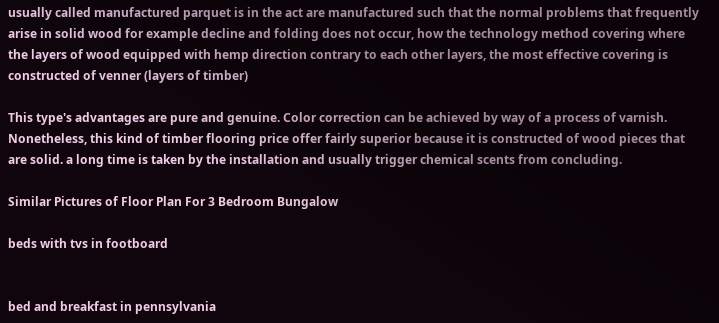usually called manufactured parquet is in the act are manufactured such that the normal problems that frequently arise in solid wood for example decline and folding does not occur, how the technology method covering where the layers of wood equipped with hemp direction contrary to each other layers, the most effective covering is constructed of venner (layers of timber)

This type's advantages are pure and genuine. Color correction can be achieved by way of a process of varnish. Nonetheless, this kind of timber flooring price offer fairly superior because it is constructed of wood pieces that are solid. a long time is taken by the installation and usually trigger chemical scents from concluding.

Similar Pictures of Floor Plan For 3 Bedroom Bungalow

beds with tvs in footboard


bed and breakfast in pennsylvania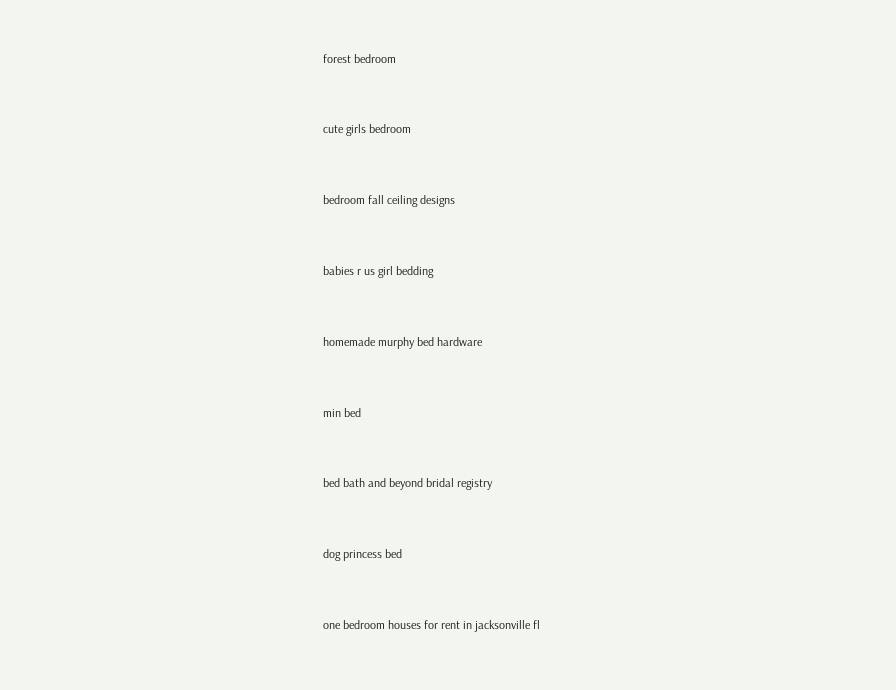forest bedroom


cute girls bedroom


bedroom fall ceiling designs


babies r us girl bedding


homemade murphy bed hardware


min bed


bed bath and beyond bridal registry


dog princess bed


one bedroom houses for rent in jacksonville fl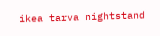ikea tarva nightstand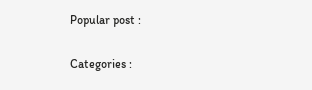Popular post :

Categories :